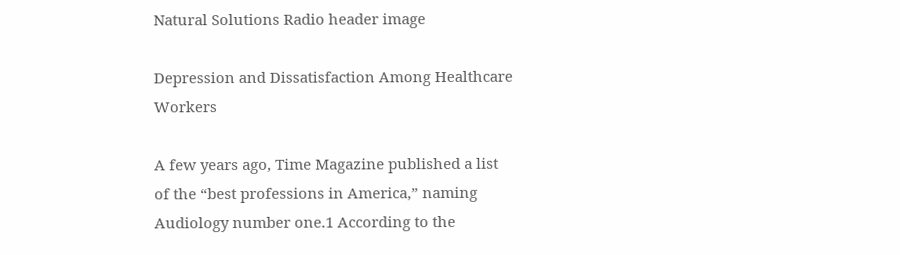Natural Solutions Radio header image

Depression and Dissatisfaction Among Healthcare Workers

A few years ago, Time Magazine published a list of the “best professions in America,” naming Audiology number one.1 According to the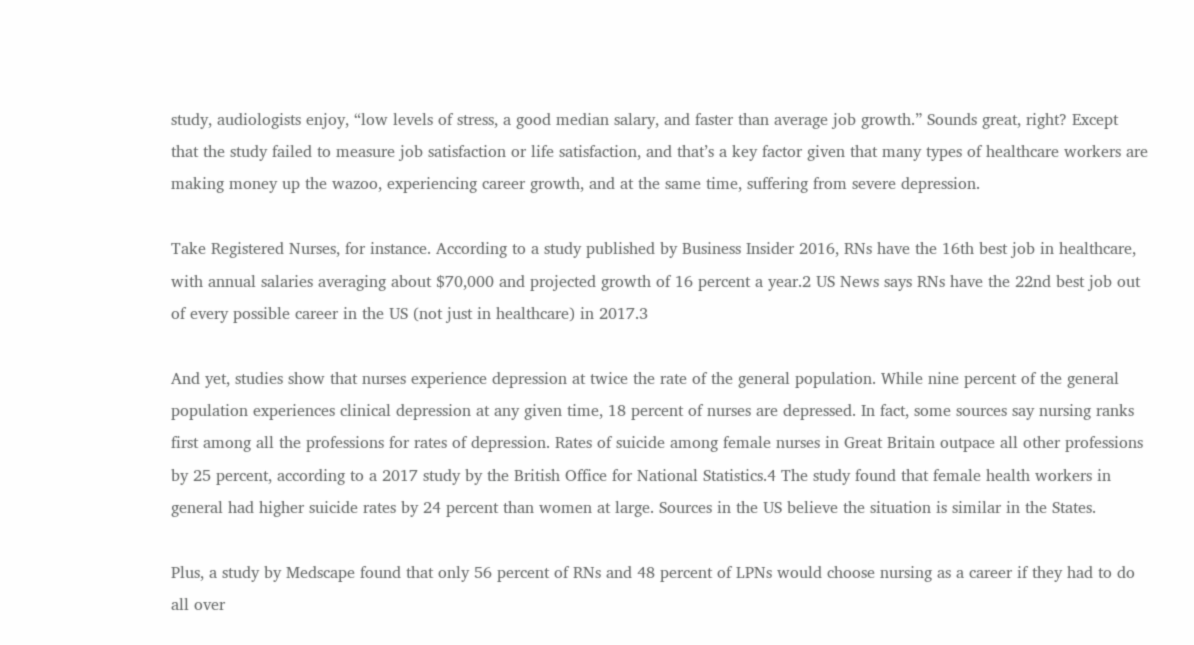study, audiologists enjoy, “low levels of stress, a good median salary, and faster than average job growth.” Sounds great, right? Except that the study failed to measure job satisfaction or life satisfaction, and that’s a key factor given that many types of healthcare workers are making money up the wazoo, experiencing career growth, and at the same time, suffering from severe depression.

Take Registered Nurses, for instance. According to a study published by Business Insider 2016, RNs have the 16th best job in healthcare, with annual salaries averaging about $70,000 and projected growth of 16 percent a year.2 US News says RNs have the 22nd best job out of every possible career in the US (not just in healthcare) in 2017.3

And yet, studies show that nurses experience depression at twice the rate of the general population. While nine percent of the general population experiences clinical depression at any given time, 18 percent of nurses are depressed. In fact, some sources say nursing ranks first among all the professions for rates of depression. Rates of suicide among female nurses in Great Britain outpace all other professions by 25 percent, according to a 2017 study by the British Office for National Statistics.4 The study found that female health workers in general had higher suicide rates by 24 percent than women at large. Sources in the US believe the situation is similar in the States.

Plus, a study by Medscape found that only 56 percent of RNs and 48 percent of LPNs would choose nursing as a career if they had to do all over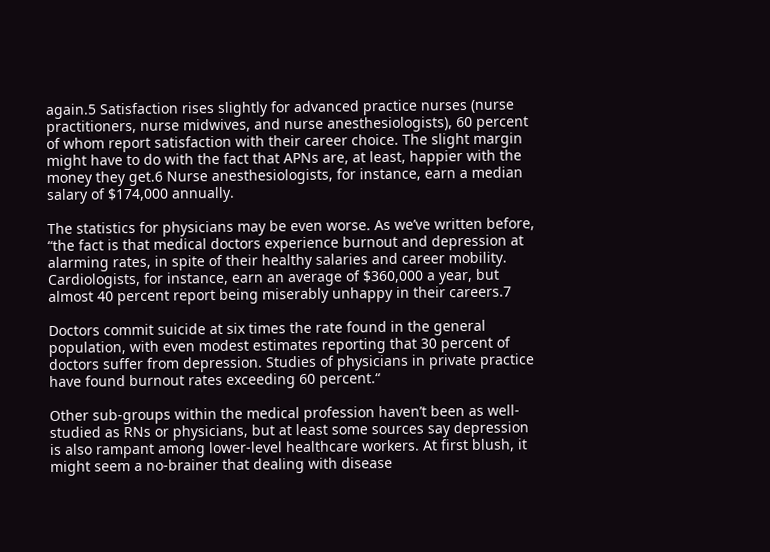again.5 Satisfaction rises slightly for advanced practice nurses (nurse practitioners, nurse midwives, and nurse anesthesiologists), 60 percent of whom report satisfaction with their career choice. The slight margin might have to do with the fact that APNs are, at least, happier with the money they get.6 Nurse anesthesiologists, for instance, earn a median salary of $174,000 annually.

The statistics for physicians may be even worse. As we’ve written before, “the fact is that medical doctors experience burnout and depression at alarming rates, in spite of their healthy salaries and career mobility. Cardiologists, for instance, earn an average of $360,000 a year, but almost 40 percent report being miserably unhappy in their careers.7

Doctors commit suicide at six times the rate found in the general population, with even modest estimates reporting that 30 percent of doctors suffer from depression. Studies of physicians in private practice have found burnout rates exceeding 60 percent.“

Other sub-groups within the medical profession haven’t been as well-studied as RNs or physicians, but at least some sources say depression is also rampant among lower-level healthcare workers. At first blush, it might seem a no-brainer that dealing with disease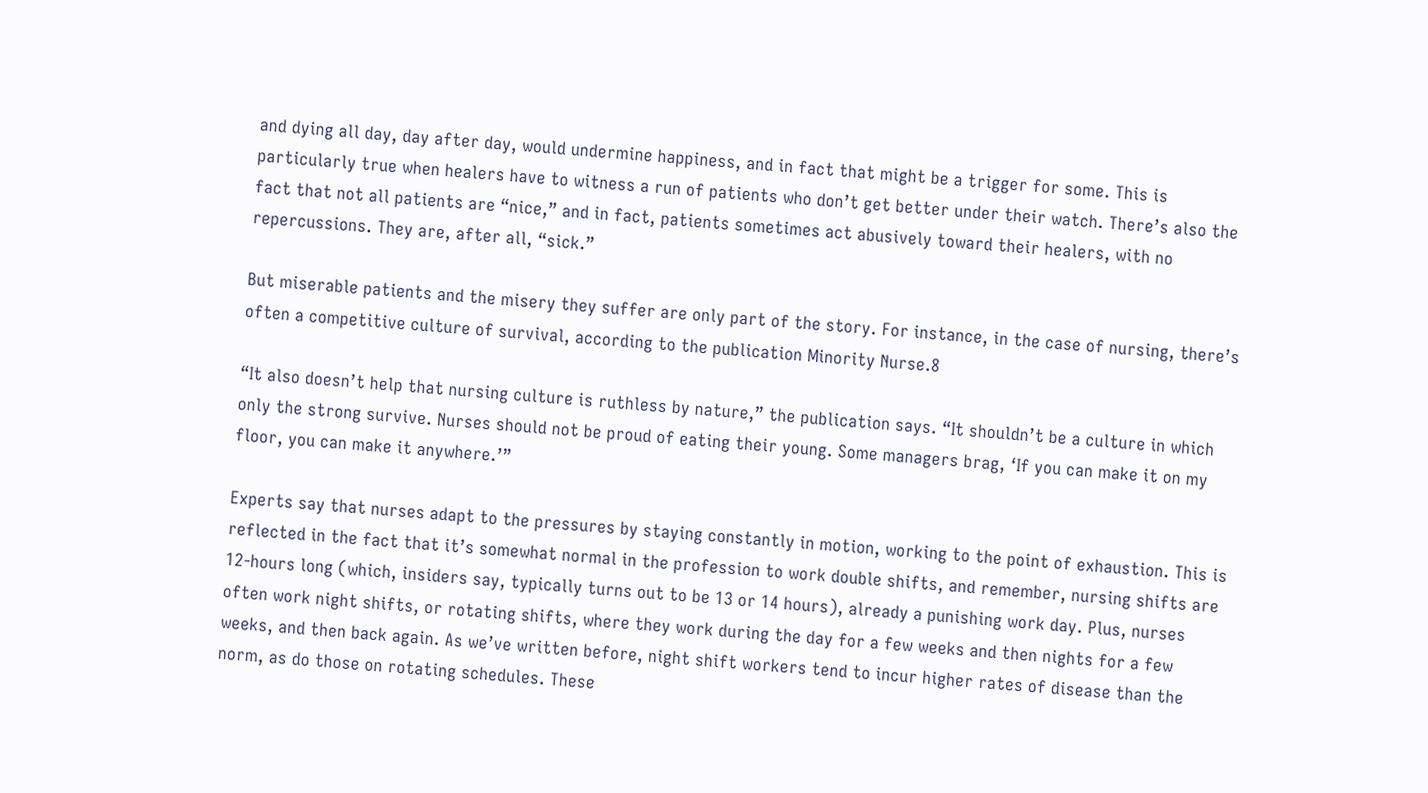and dying all day, day after day, would undermine happiness, and in fact that might be a trigger for some. This is particularly true when healers have to witness a run of patients who don’t get better under their watch. There’s also the fact that not all patients are “nice,” and in fact, patients sometimes act abusively toward their healers, with no repercussions. They are, after all, “sick.”

But miserable patients and the misery they suffer are only part of the story. For instance, in the case of nursing, there’s often a competitive culture of survival, according to the publication Minority Nurse.8

“It also doesn’t help that nursing culture is ruthless by nature,” the publication says. “It shouldn’t be a culture in which only the strong survive. Nurses should not be proud of eating their young. Some managers brag, ‘If you can make it on my floor, you can make it anywhere.’”

Experts say that nurses adapt to the pressures by staying constantly in motion, working to the point of exhaustion. This is reflected in the fact that it’s somewhat normal in the profession to work double shifts, and remember, nursing shifts are 12-hours long (which, insiders say, typically turns out to be 13 or 14 hours), already a punishing work day. Plus, nurses often work night shifts, or rotating shifts, where they work during the day for a few weeks and then nights for a few weeks, and then back again. As we’ve written before, night shift workers tend to incur higher rates of disease than the norm, as do those on rotating schedules. These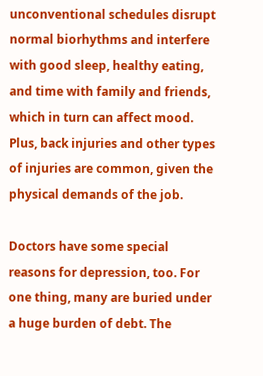unconventional schedules disrupt normal biorhythms and interfere with good sleep, healthy eating, and time with family and friends, which in turn can affect mood. Plus, back injuries and other types of injuries are common, given the physical demands of the job.

Doctors have some special reasons for depression, too. For one thing, many are buried under a huge burden of debt. The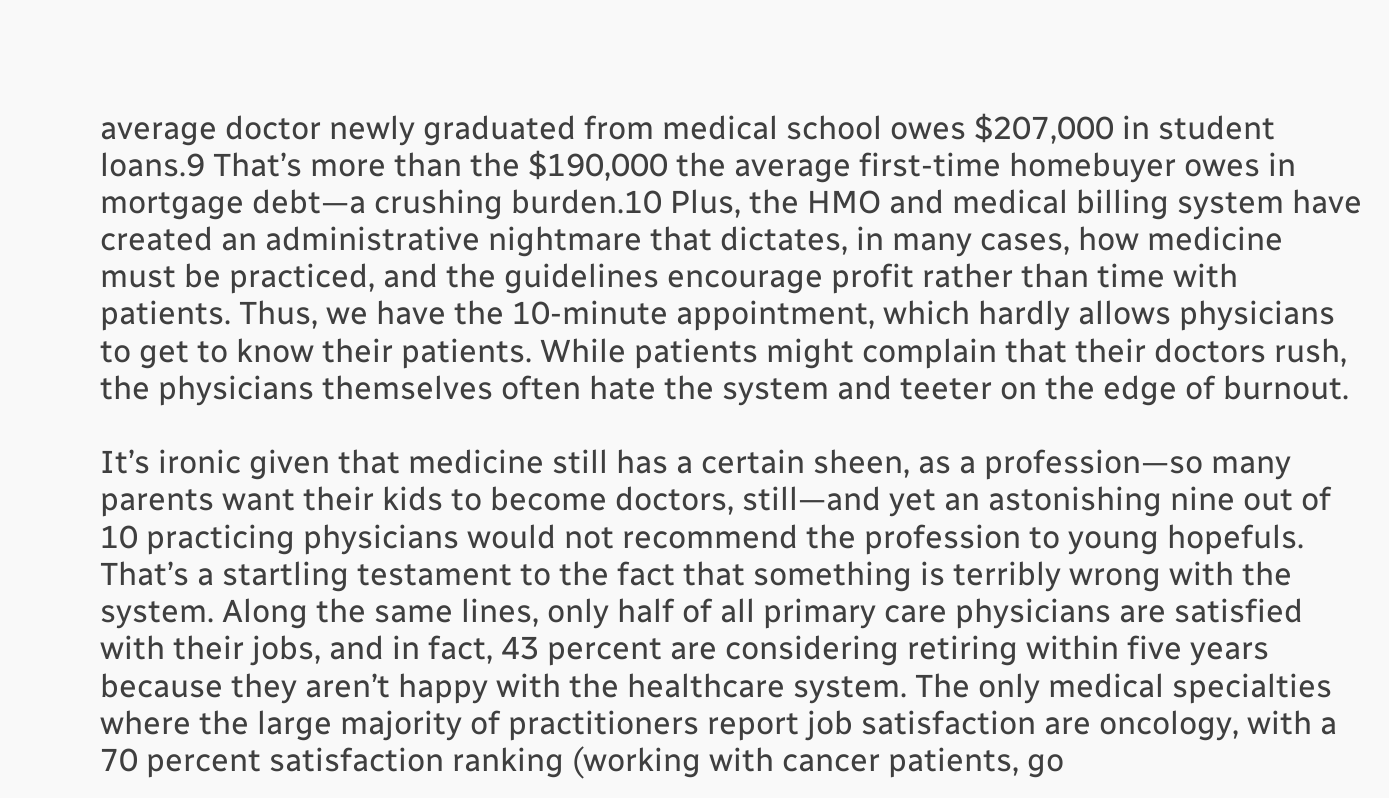average doctor newly graduated from medical school owes $207,000 in student loans.9 That’s more than the $190,000 the average first-time homebuyer owes in mortgage debt—a crushing burden.10 Plus, the HMO and medical billing system have created an administrative nightmare that dictates, in many cases, how medicine must be practiced, and the guidelines encourage profit rather than time with patients. Thus, we have the 10-minute appointment, which hardly allows physicians to get to know their patients. While patients might complain that their doctors rush, the physicians themselves often hate the system and teeter on the edge of burnout.

It’s ironic given that medicine still has a certain sheen, as a profession—so many parents want their kids to become doctors, still—and yet an astonishing nine out of 10 practicing physicians would not recommend the profession to young hopefuls. That’s a startling testament to the fact that something is terribly wrong with the system. Along the same lines, only half of all primary care physicians are satisfied with their jobs, and in fact, 43 percent are considering retiring within five years because they aren’t happy with the healthcare system. The only medical specialties where the large majority of practitioners report job satisfaction are oncology, with a 70 percent satisfaction ranking (working with cancer patients, go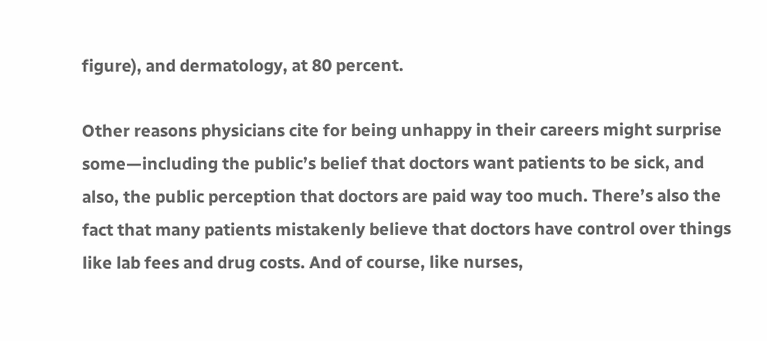figure), and dermatology, at 80 percent.

Other reasons physicians cite for being unhappy in their careers might surprise some—including the public’s belief that doctors want patients to be sick, and also, the public perception that doctors are paid way too much. There’s also the fact that many patients mistakenly believe that doctors have control over things like lab fees and drug costs. And of course, like nurses,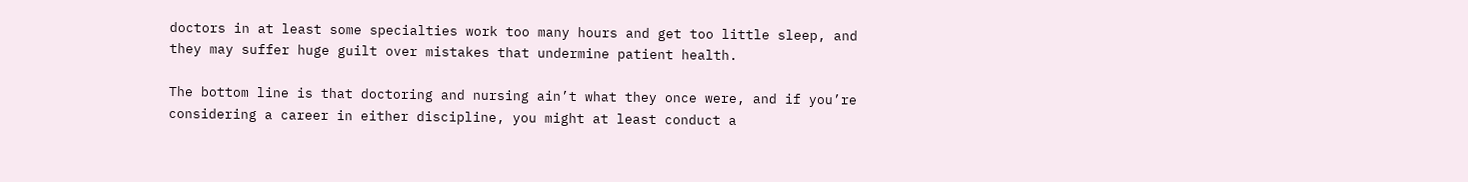doctors in at least some specialties work too many hours and get too little sleep, and they may suffer huge guilt over mistakes that undermine patient health.

The bottom line is that doctoring and nursing ain’t what they once were, and if you’re considering a career in either discipline, you might at least conduct a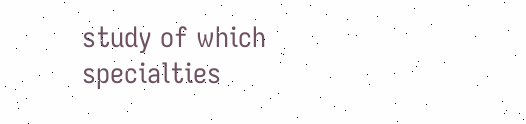study of which specialties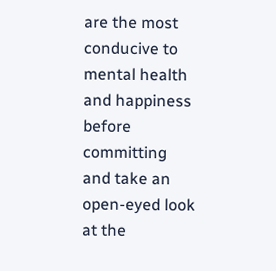are the most conducive to mental health and happiness before committing and take an open-eyed look at the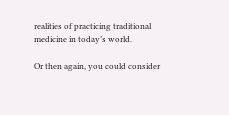realities of practicing traditional medicine in today’s world.

Or then again, you could consider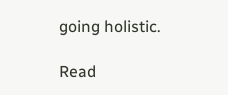going holistic.

Read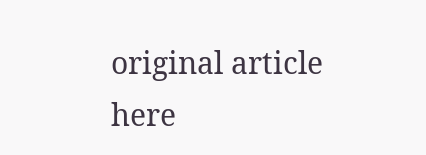original article here